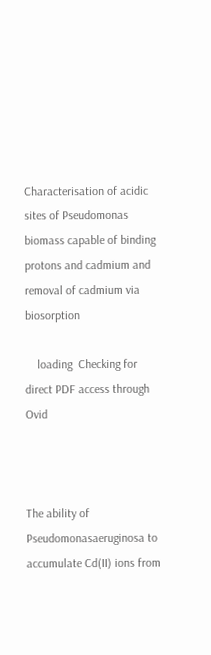Characterisation of acidic sites of Pseudomonas biomass capable of binding protons and cadmium and removal of cadmium via biosorption

    loading  Checking for direct PDF access through Ovid



The ability of Pseudomonasaeruginosa to accumulate Cd(II) ions from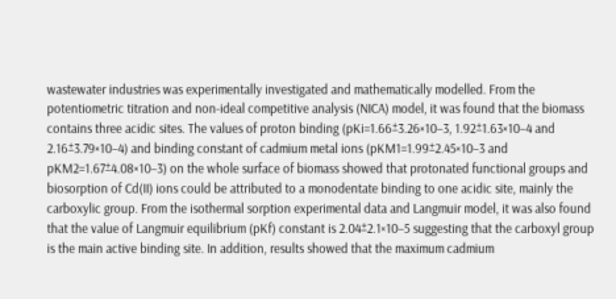wastewater industries was experimentally investigated and mathematically modelled. From the potentiometric titration and non-ideal competitive analysis (NICA) model, it was found that the biomass contains three acidic sites. The values of proton binding (pKi=1.66±3.26×10−3, 1.92±1.63×10−4 and 2.16±3.79×10−4) and binding constant of cadmium metal ions (pKM1=1.99±2.45×10−3 and pKM2=1.67±4.08×10−3) on the whole surface of biomass showed that protonated functional groups and biosorption of Cd(II) ions could be attributed to a monodentate binding to one acidic site, mainly the carboxylic group. From the isothermal sorption experimental data and Langmuir model, it was also found that the value of Langmuir equilibrium (pKf) constant is 2.04±2.1×10−5 suggesting that the carboxyl group is the main active binding site. In addition, results showed that the maximum cadmium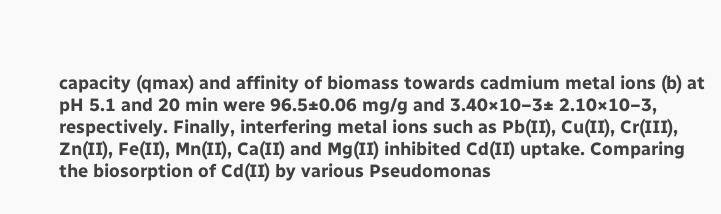capacity (qmax) and affinity of biomass towards cadmium metal ions (b) at pH 5.1 and 20 min were 96.5±0.06 mg/g and 3.40×10−3± 2.10×10−3, respectively. Finally, interfering metal ions such as Pb(II), Cu(II), Cr(III), Zn(II), Fe(II), Mn(II), Ca(II) and Mg(II) inhibited Cd(II) uptake. Comparing the biosorption of Cd(II) by various Pseudomonas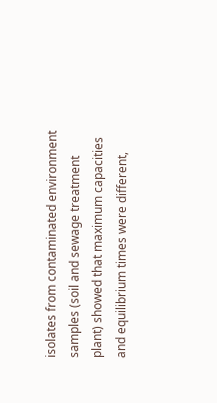isolates from contaminated environment samples (soil and sewage treatment plant) showed that maximum capacities and equilibrium times were different,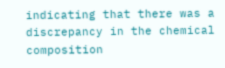indicating that there was a discrepancy in the chemical composition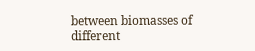between biomasses of different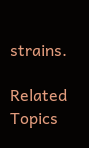strains.

Related Topics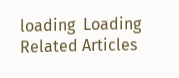loading  Loading Related Articles